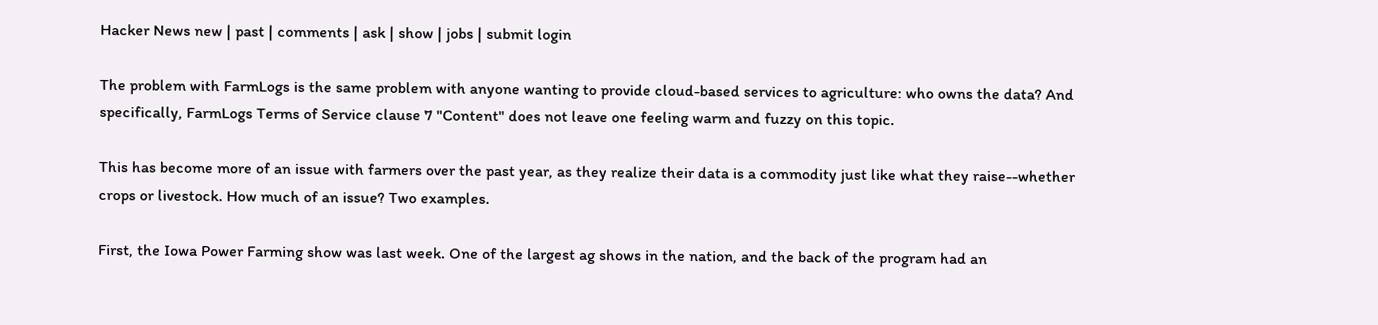Hacker News new | past | comments | ask | show | jobs | submit login

The problem with FarmLogs is the same problem with anyone wanting to provide cloud-based services to agriculture: who owns the data? And specifically, FarmLogs Terms of Service clause 7 "Content" does not leave one feeling warm and fuzzy on this topic.

This has become more of an issue with farmers over the past year, as they realize their data is a commodity just like what they raise--whether crops or livestock. How much of an issue? Two examples.

First, the Iowa Power Farming show was last week. One of the largest ag shows in the nation, and the back of the program had an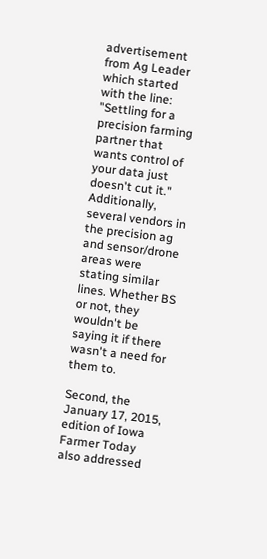advertisement from Ag Leader which started with the line: "Settling for a precision farming partner that wants control of your data just doesn't cut it." Additionally, several vendors in the precision ag and sensor/drone areas were stating similar lines. Whether BS or not, they wouldn't be saying it if there wasn't a need for them to.

Second, the January 17, 2015, edition of Iowa Farmer Today also addressed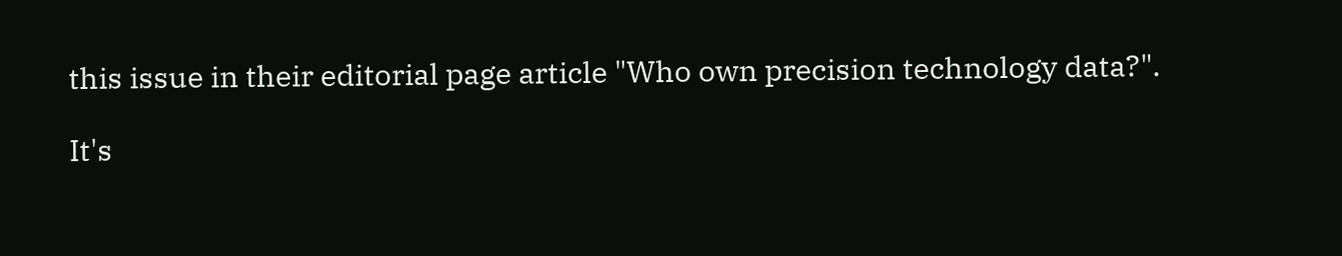this issue in their editorial page article "Who own precision technology data?".

It's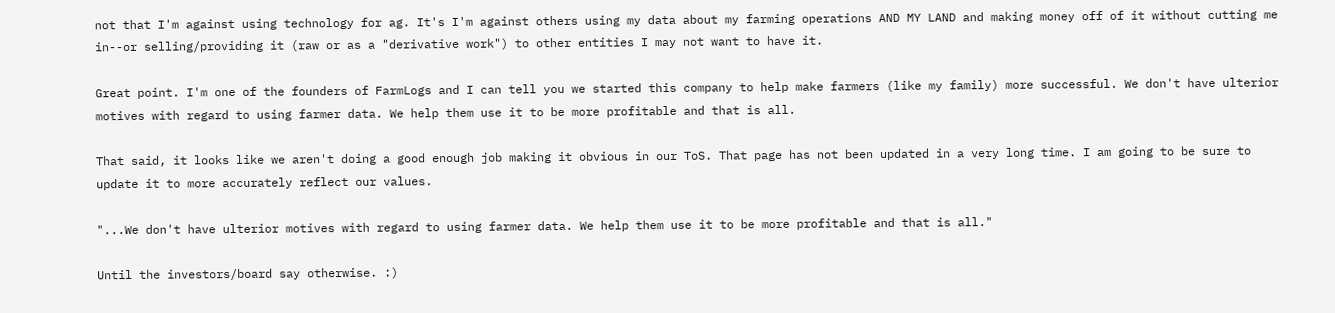not that I'm against using technology for ag. It's I'm against others using my data about my farming operations AND MY LAND and making money off of it without cutting me in--or selling/providing it (raw or as a "derivative work") to other entities I may not want to have it.

Great point. I'm one of the founders of FarmLogs and I can tell you we started this company to help make farmers (like my family) more successful. We don't have ulterior motives with regard to using farmer data. We help them use it to be more profitable and that is all.

That said, it looks like we aren't doing a good enough job making it obvious in our ToS. That page has not been updated in a very long time. I am going to be sure to update it to more accurately reflect our values.

"...We don't have ulterior motives with regard to using farmer data. We help them use it to be more profitable and that is all."

Until the investors/board say otherwise. :)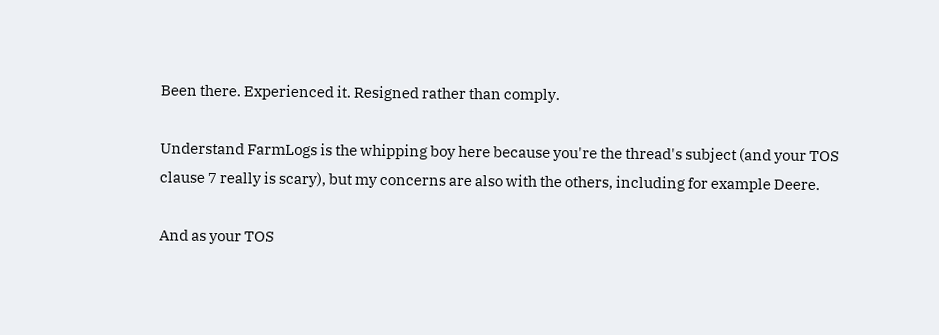Been there. Experienced it. Resigned rather than comply.

Understand FarmLogs is the whipping boy here because you're the thread's subject (and your TOS clause 7 really is scary), but my concerns are also with the others, including for example Deere.

And as your TOS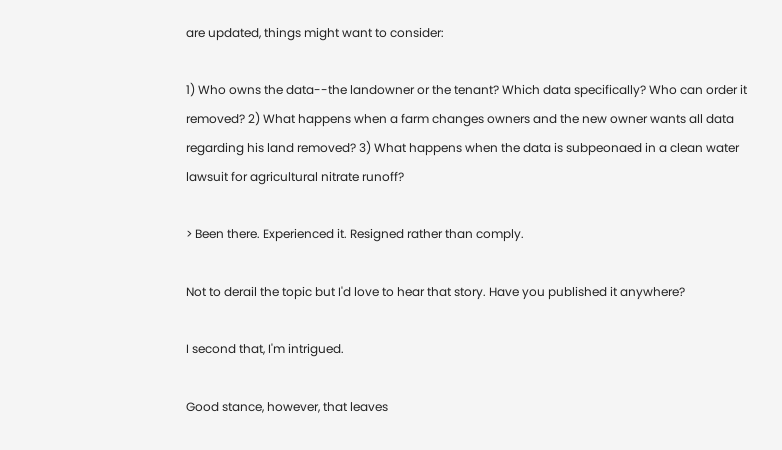are updated, things might want to consider:

1) Who owns the data--the landowner or the tenant? Which data specifically? Who can order it removed? 2) What happens when a farm changes owners and the new owner wants all data regarding his land removed? 3) What happens when the data is subpeonaed in a clean water lawsuit for agricultural nitrate runoff?

> Been there. Experienced it. Resigned rather than comply.

Not to derail the topic but I'd love to hear that story. Have you published it anywhere?

I second that, I'm intrigued.

Good stance, however, that leaves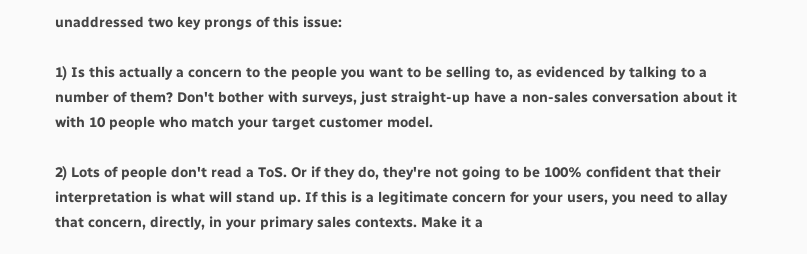unaddressed two key prongs of this issue:

1) Is this actually a concern to the people you want to be selling to, as evidenced by talking to a number of them? Don't bother with surveys, just straight-up have a non-sales conversation about it with 10 people who match your target customer model.

2) Lots of people don't read a ToS. Or if they do, they're not going to be 100% confident that their interpretation is what will stand up. If this is a legitimate concern for your users, you need to allay that concern, directly, in your primary sales contexts. Make it a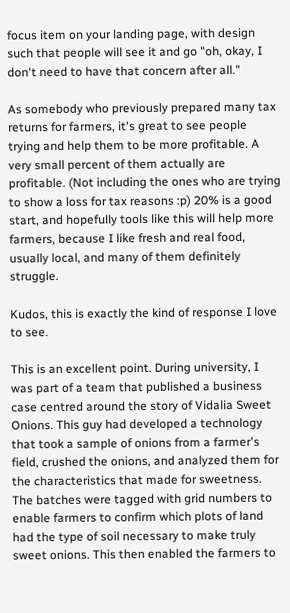focus item on your landing page, with design such that people will see it and go "oh, okay, I don't need to have that concern after all."

As somebody who previously prepared many tax returns for farmers, it's great to see people trying and help them to be more profitable. A very small percent of them actually are profitable. (Not including the ones who are trying to show a loss for tax reasons :p) 20% is a good start, and hopefully tools like this will help more farmers, because I like fresh and real food, usually local, and many of them definitely struggle.

Kudos, this is exactly the kind of response I love to see.

This is an excellent point. During university, I was part of a team that published a business case centred around the story of Vidalia Sweet Onions. This guy had developed a technology that took a sample of onions from a farmer's field, crushed the onions, and analyzed them for the characteristics that made for sweetness. The batches were tagged with grid numbers to enable farmers to confirm which plots of land had the type of soil necessary to make truly sweet onions. This then enabled the farmers to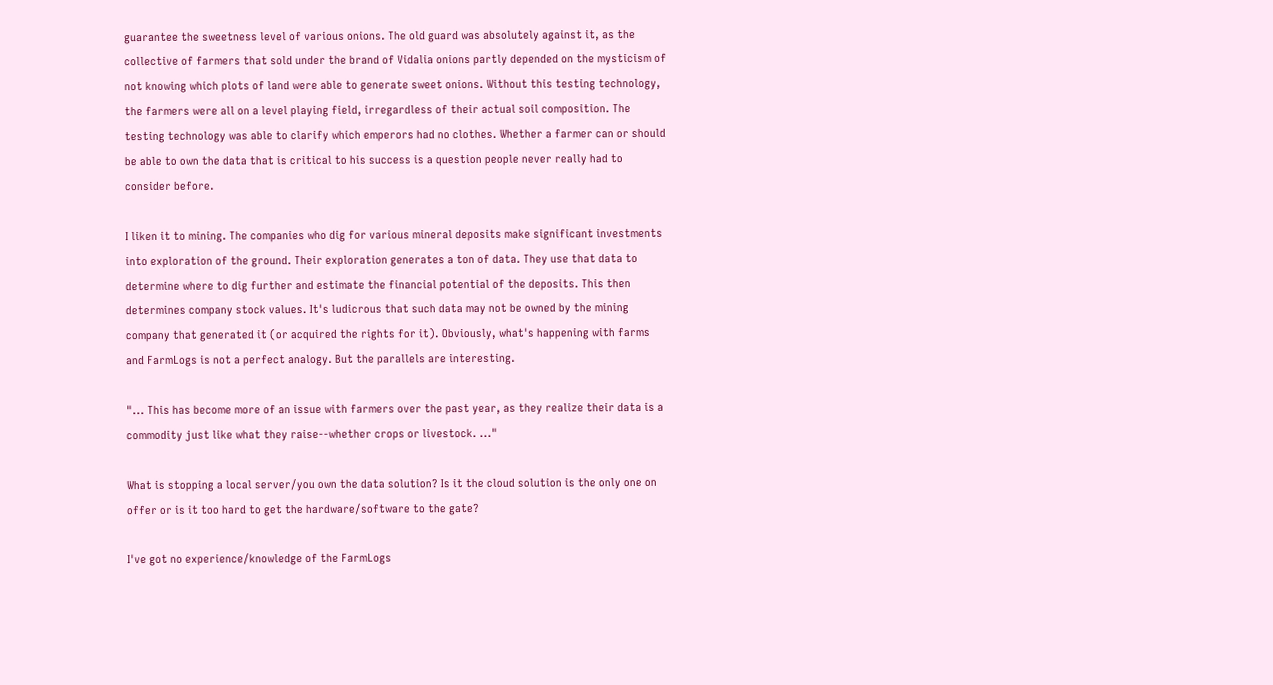guarantee the sweetness level of various onions. The old guard was absolutely against it, as the collective of farmers that sold under the brand of Vidalia onions partly depended on the mysticism of not knowing which plots of land were able to generate sweet onions. Without this testing technology, the farmers were all on a level playing field, irregardless of their actual soil composition. The testing technology was able to clarify which emperors had no clothes. Whether a farmer can or should be able to own the data that is critical to his success is a question people never really had to consider before.

I liken it to mining. The companies who dig for various mineral deposits make significant investments into exploration of the ground. Their exploration generates a ton of data. They use that data to determine where to dig further and estimate the financial potential of the deposits. This then determines company stock values. It's ludicrous that such data may not be owned by the mining company that generated it (or acquired the rights for it). Obviously, what's happening with farms and FarmLogs is not a perfect analogy. But the parallels are interesting.

"... This has become more of an issue with farmers over the past year, as they realize their data is a commodity just like what they raise--whether crops or livestock. ..."

What is stopping a local server/you own the data solution? Is it the cloud solution is the only one on offer or is it too hard to get the hardware/software to the gate?

I've got no experience/knowledge of the FarmLogs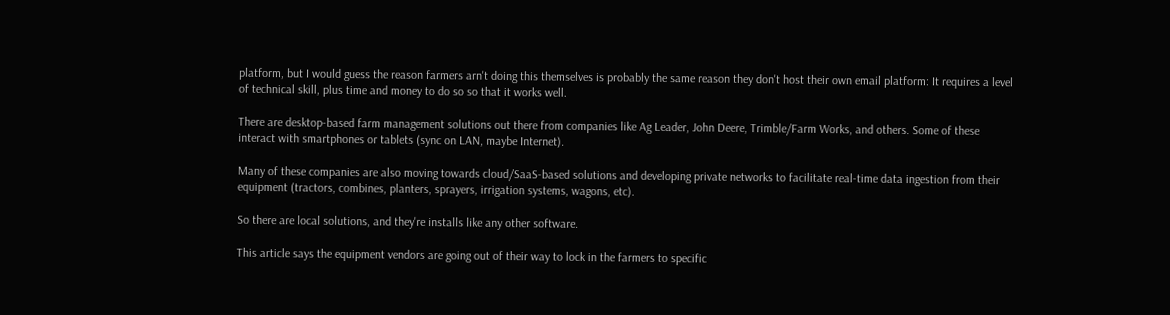platform, but I would guess the reason farmers arn't doing this themselves is probably the same reason they don't host their own email platform: It requires a level of technical skill, plus time and money to do so so that it works well.

There are desktop-based farm management solutions out there from companies like Ag Leader, John Deere, Trimble/Farm Works, and others. Some of these interact with smartphones or tablets (sync on LAN, maybe Internet).

Many of these companies are also moving towards cloud/SaaS-based solutions and developing private networks to facilitate real-time data ingestion from their equipment (tractors, combines, planters, sprayers, irrigation systems, wagons, etc).

So there are local solutions, and they're installs like any other software.

This article says the equipment vendors are going out of their way to lock in the farmers to specific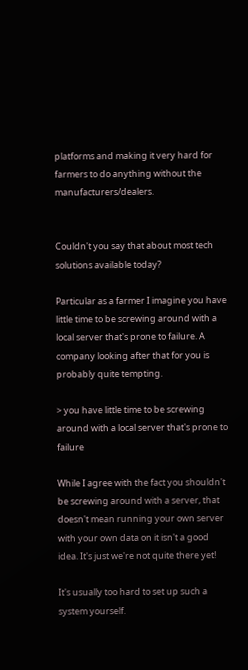platforms and making it very hard for farmers to do anything without the manufacturers/dealers.


Couldn't you say that about most tech solutions available today?

Particular as a farmer I imagine you have little time to be screwing around with a local server that's prone to failure. A company looking after that for you is probably quite tempting.

> you have little time to be screwing around with a local server that's prone to failure

While I agree with the fact you shouldn't be screwing around with a server, that doesn't mean running your own server with your own data on it isn't a good idea. It's just we're not quite there yet!

It's usually too hard to set up such a system yourself.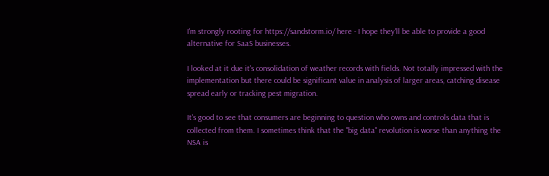I'm strongly rooting for https://sandstorm.io/ here - I hope they'll be able to provide a good alternative for SaaS businesses.

I looked at it due it's consolidation of weather records with fields. Not totally impressed with the implementation but there could be significant value in analysis of larger areas, catching disease spread early or tracking pest migration.

It's good to see that consumers are beginning to question who owns and controls data that is collected from them. I sometimes think that the "big data" revolution is worse than anything the NSA is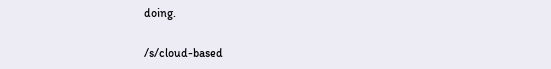doing.

/s/cloud-based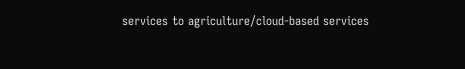services to agriculture/cloud-based services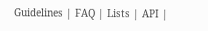Guidelines | FAQ | Lists | API |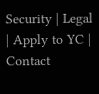Security | Legal | Apply to YC | Contact